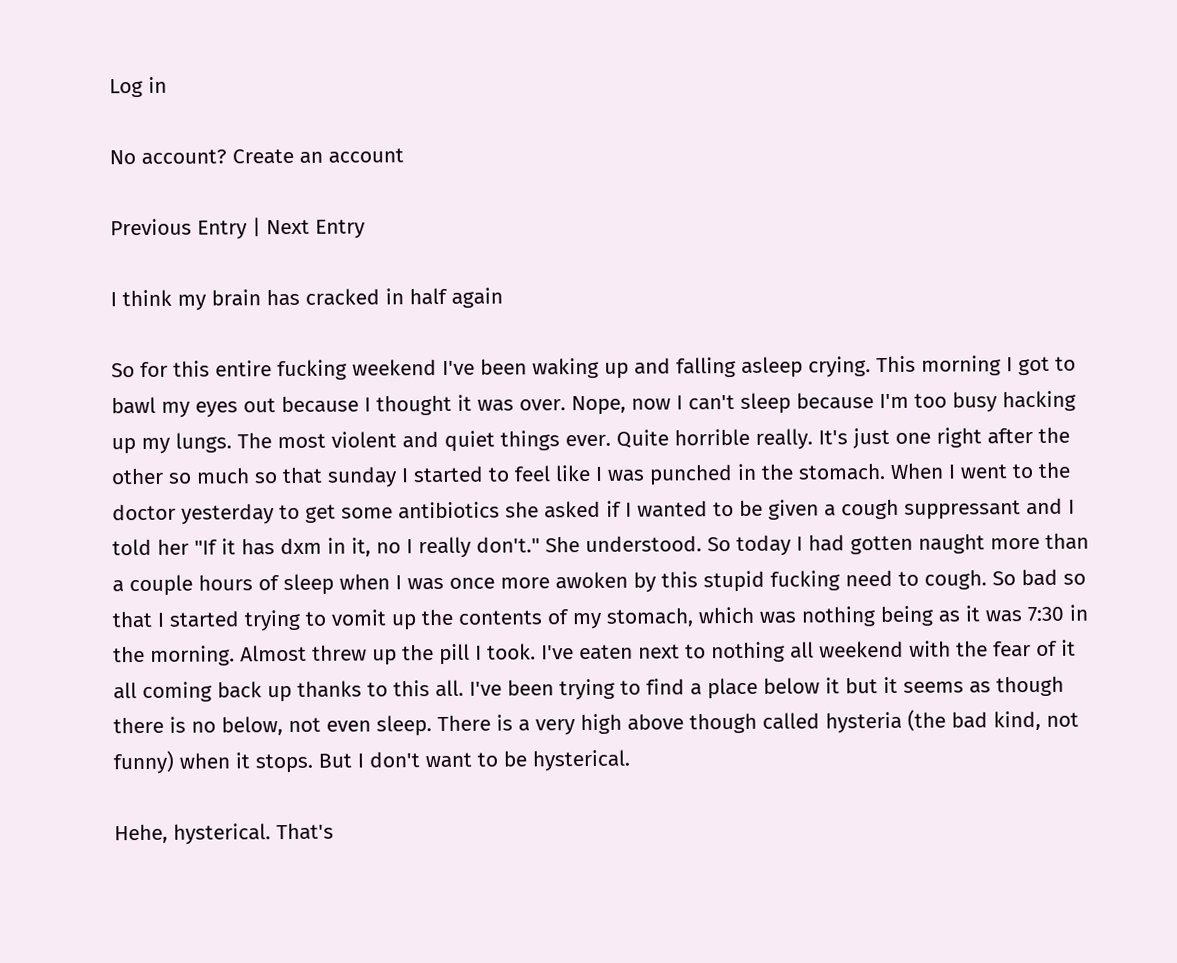Log in

No account? Create an account

Previous Entry | Next Entry

I think my brain has cracked in half again

So for this entire fucking weekend I've been waking up and falling asleep crying. This morning I got to bawl my eyes out because I thought it was over. Nope, now I can't sleep because I'm too busy hacking up my lungs. The most violent and quiet things ever. Quite horrible really. It's just one right after the other so much so that sunday I started to feel like I was punched in the stomach. When I went to the doctor yesterday to get some antibiotics she asked if I wanted to be given a cough suppressant and I told her "If it has dxm in it, no I really don't." She understood. So today I had gotten naught more than a couple hours of sleep when I was once more awoken by this stupid fucking need to cough. So bad so that I started trying to vomit up the contents of my stomach, which was nothing being as it was 7:30 in the morning. Almost threw up the pill I took. I've eaten next to nothing all weekend with the fear of it all coming back up thanks to this all. I've been trying to find a place below it but it seems as though there is no below, not even sleep. There is a very high above though called hysteria (the bad kind, not funny) when it stops. But I don't want to be hysterical.

Hehe, hysterical. That's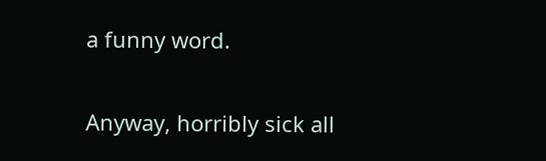a funny word.

Anyway, horribly sick all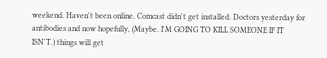weekend. Haven't been online. Comcast didn't get installed. Doctors yesterday for antibodies and now hopefully, (Maybe. I'M GOING TO KILL SOMEONE IF IT ISN'T.) things will get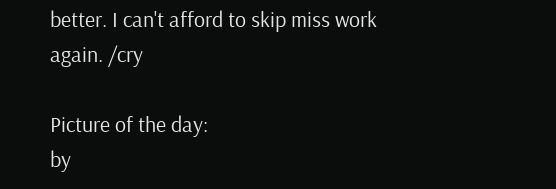better. I can't afford to skip miss work again. /cry

Picture of the day:
by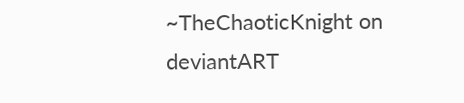~TheChaoticKnight on deviantART